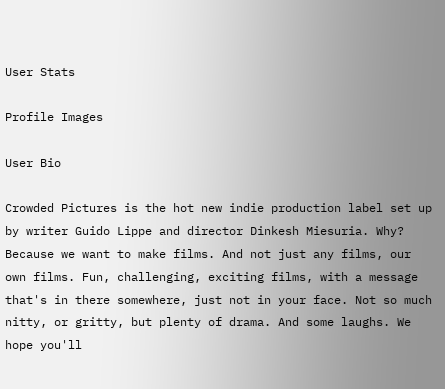User Stats

Profile Images

User Bio

Crowded Pictures is the hot new indie production label set up by writer Guido Lippe and director Dinkesh Miesuria. Why? Because we want to make films. And not just any films, our own films. Fun, challenging, exciting films, with a message that's in there somewhere, just not in your face. Not so much nitty, or gritty, but plenty of drama. And some laughs. We hope you'll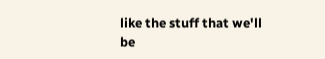like the stuff that we'll be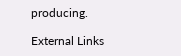producing.

External Links